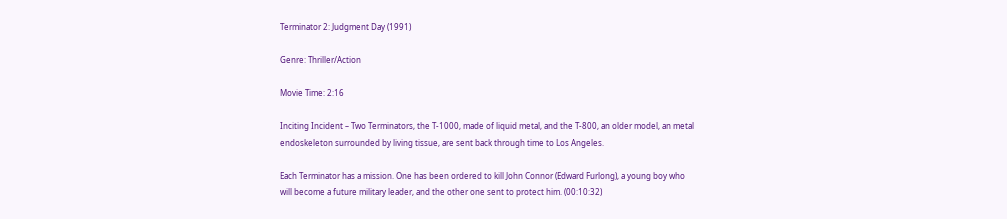Terminator 2: Judgment Day (1991)

Genre: Thriller/Action

Movie Time: 2:16

Inciting Incident – Two Terminators, the T-1000, made of liquid metal, and the T-800, an older model, an metal endoskeleton surrounded by living tissue, are sent back through time to Los Angeles.

Each Terminator has a mission. One has been ordered to kill John Connor (Edward Furlong), a young boy who will become a future military leader, and the other one sent to protect him. (00:10:32)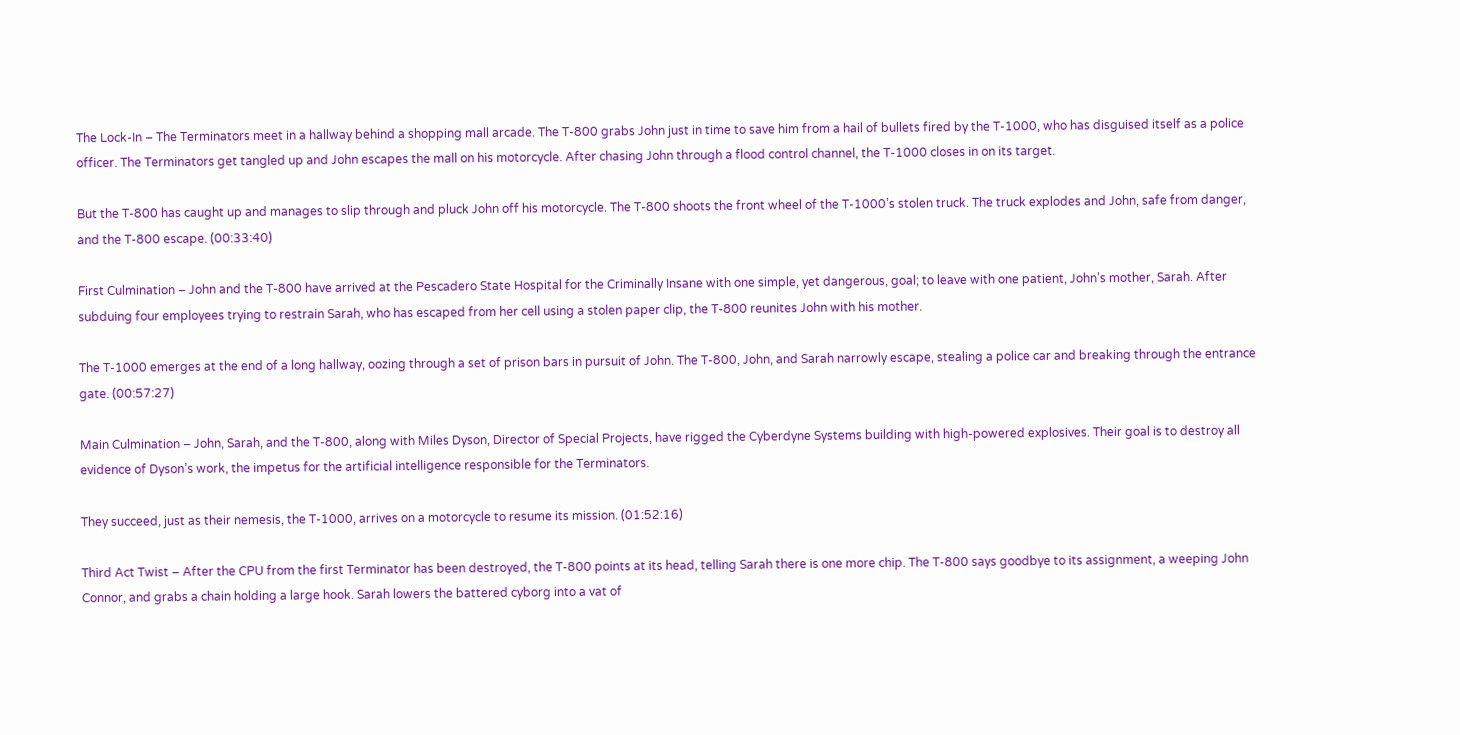The Lock-In – The Terminators meet in a hallway behind a shopping mall arcade. The T-800 grabs John just in time to save him from a hail of bullets fired by the T-1000, who has disguised itself as a police officer. The Terminators get tangled up and John escapes the mall on his motorcycle. After chasing John through a flood control channel, the T-1000 closes in on its target.

But the T-800 has caught up and manages to slip through and pluck John off his motorcycle. The T-800 shoots the front wheel of the T-1000’s stolen truck. The truck explodes and John, safe from danger, and the T-800 escape. (00:33:40)

First Culmination – John and the T-800 have arrived at the Pescadero State Hospital for the Criminally Insane with one simple, yet dangerous, goal; to leave with one patient, John’s mother, Sarah. After subduing four employees trying to restrain Sarah, who has escaped from her cell using a stolen paper clip, the T-800 reunites John with his mother.

The T-1000 emerges at the end of a long hallway, oozing through a set of prison bars in pursuit of John. The T-800, John, and Sarah narrowly escape, stealing a police car and breaking through the entrance gate. (00:57:27)

Main Culmination – John, Sarah, and the T-800, along with Miles Dyson, Director of Special Projects, have rigged the Cyberdyne Systems building with high-powered explosives. Their goal is to destroy all evidence of Dyson’s work, the impetus for the artificial intelligence responsible for the Terminators.

They succeed, just as their nemesis, the T-1000, arrives on a motorcycle to resume its mission. (01:52:16)

Third Act Twist – After the CPU from the first Terminator has been destroyed, the T-800 points at its head, telling Sarah there is one more chip. The T-800 says goodbye to its assignment, a weeping John Connor, and grabs a chain holding a large hook. Sarah lowers the battered cyborg into a vat of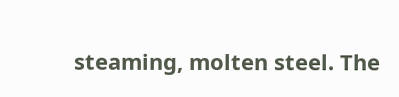steaming, molten steel. The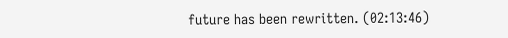future has been rewritten. (02:13:46)